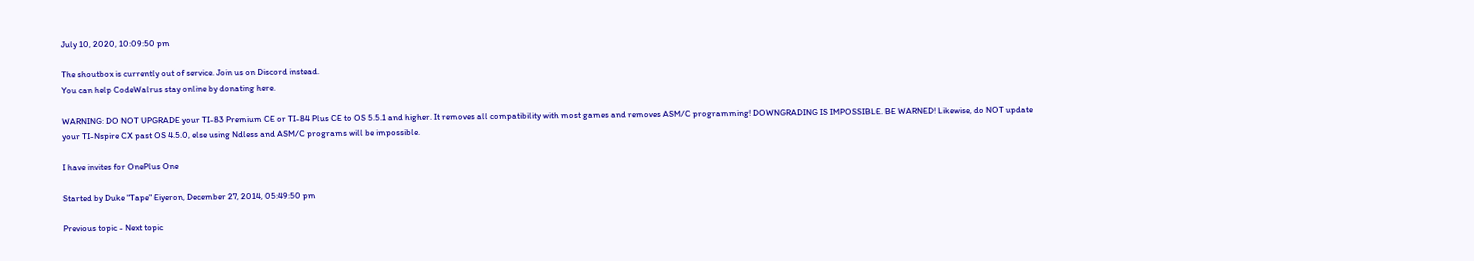July 10, 2020, 10:09:50 pm

The shoutbox is currently out of service. Join us on Discord instead.
You can help CodeWalrus stay online by donating here.

WARNING: DO NOT UPGRADE your TI-83 Premium CE or TI-84 Plus CE to OS 5.5.1 and higher. It removes all compatibility with most games and removes ASM/C programming! DOWNGRADING IS IMPOSSIBLE. BE WARNED! Likewise, do NOT update your TI-Nspire CX past OS 4.5.0, else using Ndless and ASM/C programs will be impossible.

I have invites for OnePlus One

Started by Duke "Tape" Eiyeron, December 27, 2014, 05:49:50 pm

Previous topic - Next topic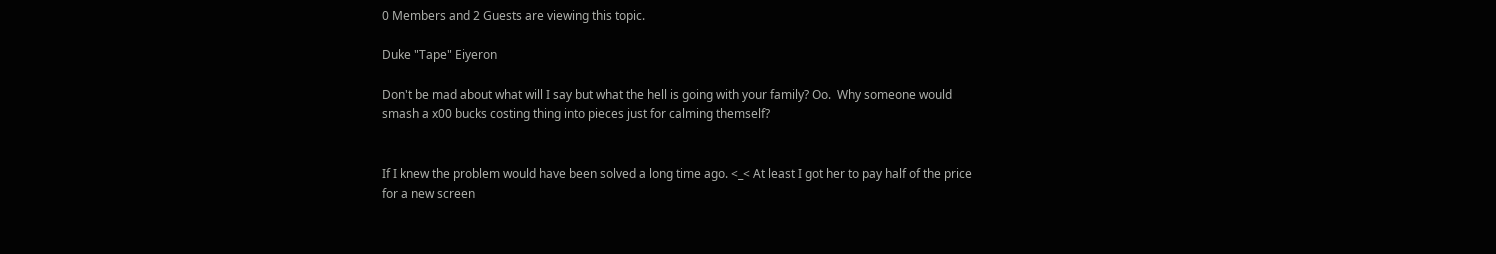0 Members and 2 Guests are viewing this topic.

Duke "Tape" Eiyeron

Don't be mad about what will I say but what the hell is going with your family? Oo.  Why someone would smash a x00 bucks costing thing into pieces just for calming themself?


If I knew the problem would have been solved a long time ago. <_< At least I got her to pay half of the price for a new screen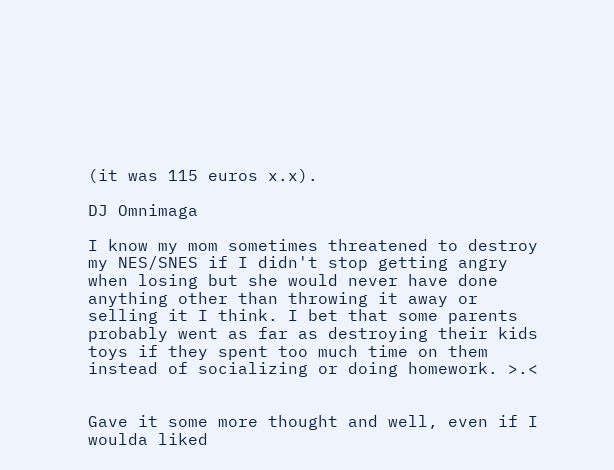(it was 115 euros x.x).

DJ Omnimaga

I know my mom sometimes threatened to destroy my NES/SNES if I didn't stop getting angry when losing but she would never have done anything other than throwing it away or selling it I think. I bet that some parents probably went as far as destroying their kids toys if they spent too much time on them instead of socializing or doing homework. >.<


Gave it some more thought and well, even if I woulda liked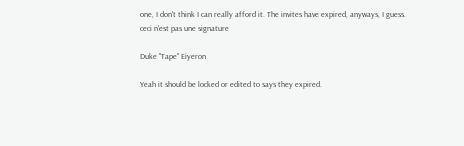one, I don't think I can really afford it. The invites have expired, anyways, I guess.
ceci n'est pas une signature

Duke "Tape" Eiyeron

Yeah it should be locked or edited to says they expired.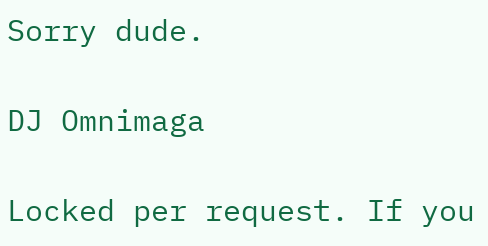Sorry dude.

DJ Omnimaga

Locked per request. If you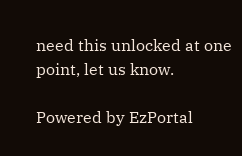need this unlocked at one point, let us know.

Powered by EzPortal